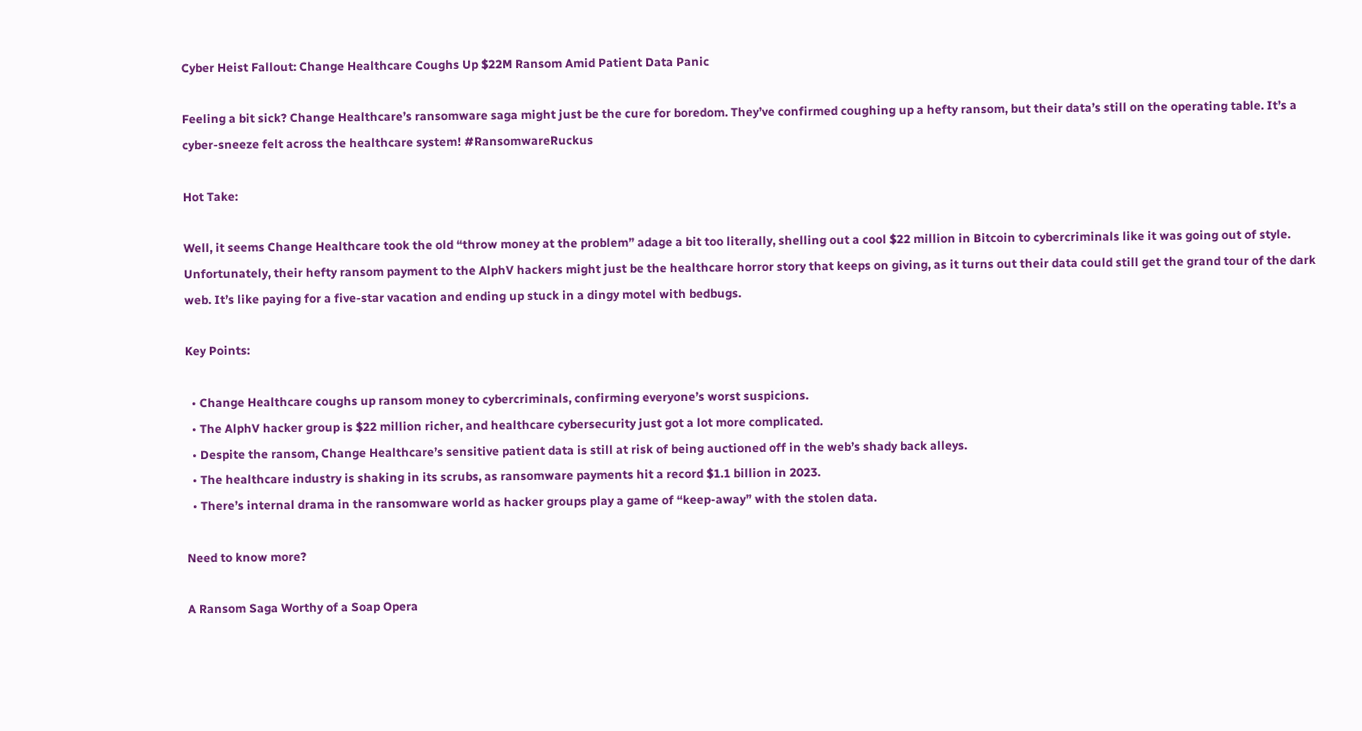Cyber Heist Fallout: Change Healthcare Coughs Up $22M Ransom Amid Patient Data Panic

Feeling a bit sick? Change Healthcare’s ransomware saga might just be the cure for boredom. They’ve confirmed coughing up a hefty ransom, but their data’s still on the operating table. It’s a cyber-sneeze felt across the healthcare system! #RansomwareRuckus

Hot Take:

Well, it seems Change Healthcare took the old “throw money at the problem” adage a bit too literally, shelling out a cool $22 million in Bitcoin to cybercriminals like it was going out of style. Unfortunately, their hefty ransom payment to the AlphV hackers might just be the healthcare horror story that keeps on giving, as it turns out their data could still get the grand tour of the dark web. It’s like paying for a five-star vacation and ending up stuck in a dingy motel with bedbugs.

Key Points:

  • Change Healthcare coughs up ransom money to cybercriminals, confirming everyone’s worst suspicions.
  • The AlphV hacker group is $22 million richer, and healthcare cybersecurity just got a lot more complicated.
  • Despite the ransom, Change Healthcare’s sensitive patient data is still at risk of being auctioned off in the web’s shady back alleys.
  • The healthcare industry is shaking in its scrubs, as ransomware payments hit a record $1.1 billion in 2023.
  • There’s internal drama in the ransomware world as hacker groups play a game of “keep-away” with the stolen data.

Need to know more?

A Ransom Saga Worthy of a Soap Opera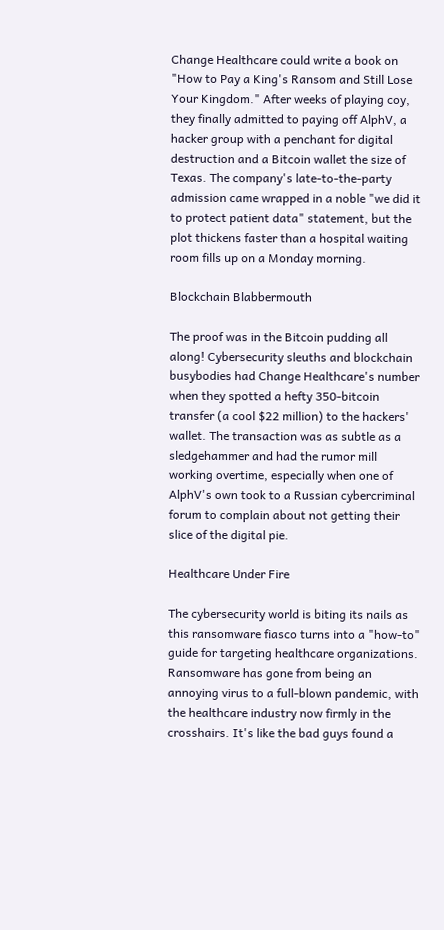Change Healthcare could write a book on "How to Pay a King's Ransom and Still Lose Your Kingdom." After weeks of playing coy, they finally admitted to paying off AlphV, a hacker group with a penchant for digital destruction and a Bitcoin wallet the size of Texas. The company's late-to-the-party admission came wrapped in a noble "we did it to protect patient data" statement, but the plot thickens faster than a hospital waiting room fills up on a Monday morning.

Blockchain Blabbermouth

The proof was in the Bitcoin pudding all along! Cybersecurity sleuths and blockchain busybodies had Change Healthcare's number when they spotted a hefty 350-bitcoin transfer (a cool $22 million) to the hackers' wallet. The transaction was as subtle as a sledgehammer and had the rumor mill working overtime, especially when one of AlphV's own took to a Russian cybercriminal forum to complain about not getting their slice of the digital pie.

Healthcare Under Fire

The cybersecurity world is biting its nails as this ransomware fiasco turns into a "how-to" guide for targeting healthcare organizations. Ransomware has gone from being an annoying virus to a full-blown pandemic, with the healthcare industry now firmly in the crosshairs. It's like the bad guys found a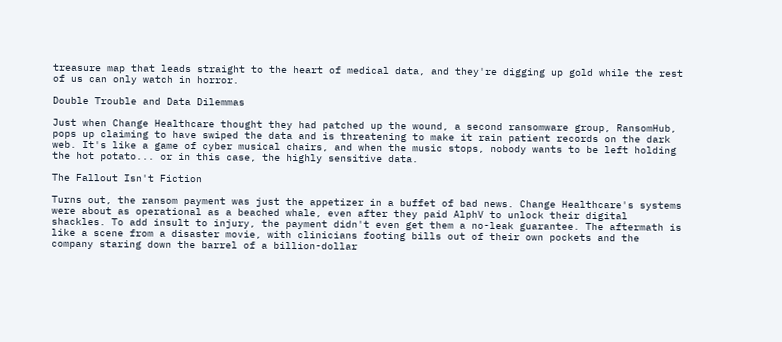treasure map that leads straight to the heart of medical data, and they're digging up gold while the rest of us can only watch in horror.

Double Trouble and Data Dilemmas

Just when Change Healthcare thought they had patched up the wound, a second ransomware group, RansomHub, pops up claiming to have swiped the data and is threatening to make it rain patient records on the dark web. It's like a game of cyber musical chairs, and when the music stops, nobody wants to be left holding the hot potato... or in this case, the highly sensitive data.

The Fallout Isn't Fiction

Turns out, the ransom payment was just the appetizer in a buffet of bad news. Change Healthcare's systems were about as operational as a beached whale, even after they paid AlphV to unlock their digital shackles. To add insult to injury, the payment didn't even get them a no-leak guarantee. The aftermath is like a scene from a disaster movie, with clinicians footing bills out of their own pockets and the company staring down the barrel of a billion-dollar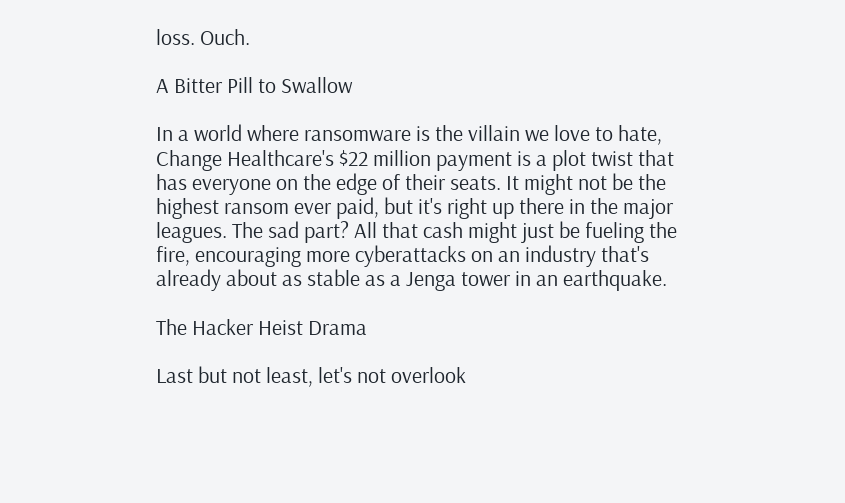loss. Ouch.

A Bitter Pill to Swallow

In a world where ransomware is the villain we love to hate, Change Healthcare's $22 million payment is a plot twist that has everyone on the edge of their seats. It might not be the highest ransom ever paid, but it's right up there in the major leagues. The sad part? All that cash might just be fueling the fire, encouraging more cyberattacks on an industry that's already about as stable as a Jenga tower in an earthquake.

The Hacker Heist Drama

Last but not least, let's not overlook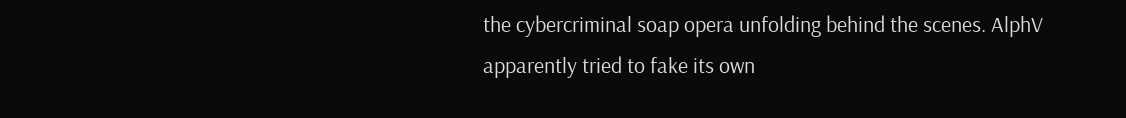the cybercriminal soap opera unfolding behind the scenes. AlphV apparently tried to fake its own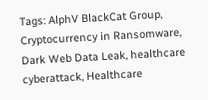Tags: AlphV BlackCat Group, Cryptocurrency in Ransomware, Dark Web Data Leak, healthcare cyberattack, Healthcare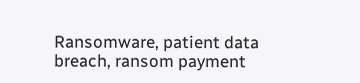Ransomware, patient data breach, ransom payment